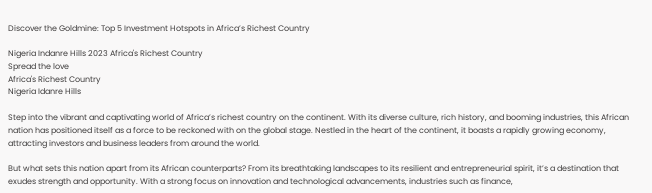Discover the Goldmine: Top 5 Investment Hotspots in Africa’s Richest Country

Nigeria Indanre Hills 2023 Africa's Richest Country
Spread the love
Africa's Richest Country
Nigeria Idanre Hills

Step into the vibrant and captivating world of Africa’s richest country on the continent. With its diverse culture, rich history, and booming industries, this African nation has positioned itself as a force to be reckoned with on the global stage. Nestled in the heart of the continent, it boasts a rapidly growing economy, attracting investors and business leaders from around the world.

But what sets this nation apart from its African counterparts? From its breathtaking landscapes to its resilient and entrepreneurial spirit, it’s a destination that exudes strength and opportunity. With a strong focus on innovation and technological advancements, industries such as finance,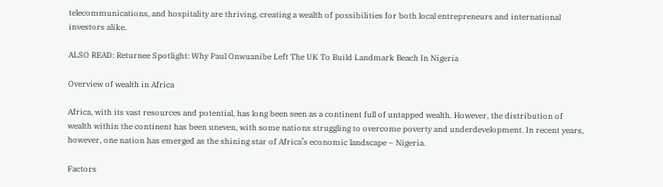telecommunications, and hospitality are thriving, creating a wealth of possibilities for both local entrepreneurs and international investors alike.

ALSO READ: Returnee Spotlight: Why Paul Onwuanibe Left The UK To Build Landmark Beach In Nigeria

Overview of wealth in Africa

Africa, with its vast resources and potential, has long been seen as a continent full of untapped wealth. However, the distribution of wealth within the continent has been uneven, with some nations struggling to overcome poverty and underdevelopment. In recent years, however, one nation has emerged as the shining star of Africa’s economic landscape – Nigeria.

Factors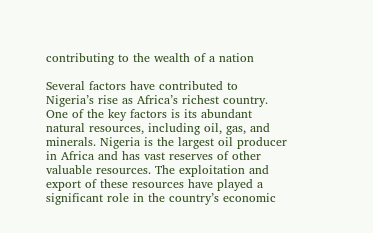contributing to the wealth of a nation

Several factors have contributed to Nigeria’s rise as Africa’s richest country. One of the key factors is its abundant natural resources, including oil, gas, and minerals. Nigeria is the largest oil producer in Africa and has vast reserves of other valuable resources. The exploitation and export of these resources have played a significant role in the country’s economic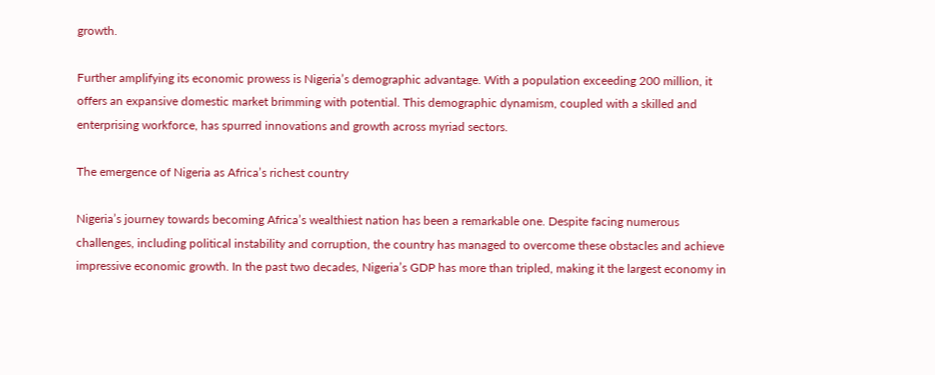growth.

Further amplifying its economic prowess is Nigeria’s demographic advantage. With a population exceeding 200 million, it offers an expansive domestic market brimming with potential. This demographic dynamism, coupled with a skilled and enterprising workforce, has spurred innovations and growth across myriad sectors.

The emergence of Nigeria as Africa’s richest country

Nigeria’s journey towards becoming Africa’s wealthiest nation has been a remarkable one. Despite facing numerous challenges, including political instability and corruption, the country has managed to overcome these obstacles and achieve impressive economic growth. In the past two decades, Nigeria’s GDP has more than tripled, making it the largest economy in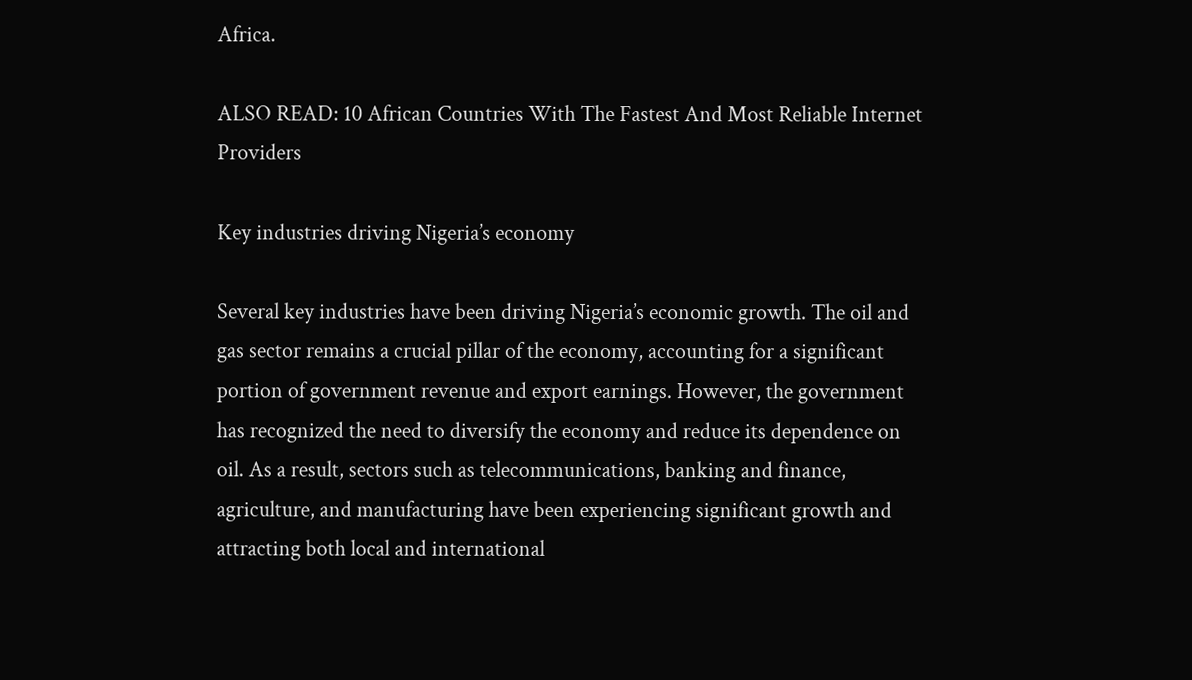Africa.

ALSO READ: 10 African Countries With The Fastest And Most Reliable Internet Providers

Key industries driving Nigeria’s economy

Several key industries have been driving Nigeria’s economic growth. The oil and gas sector remains a crucial pillar of the economy, accounting for a significant portion of government revenue and export earnings. However, the government has recognized the need to diversify the economy and reduce its dependence on oil. As a result, sectors such as telecommunications, banking and finance, agriculture, and manufacturing have been experiencing significant growth and attracting both local and international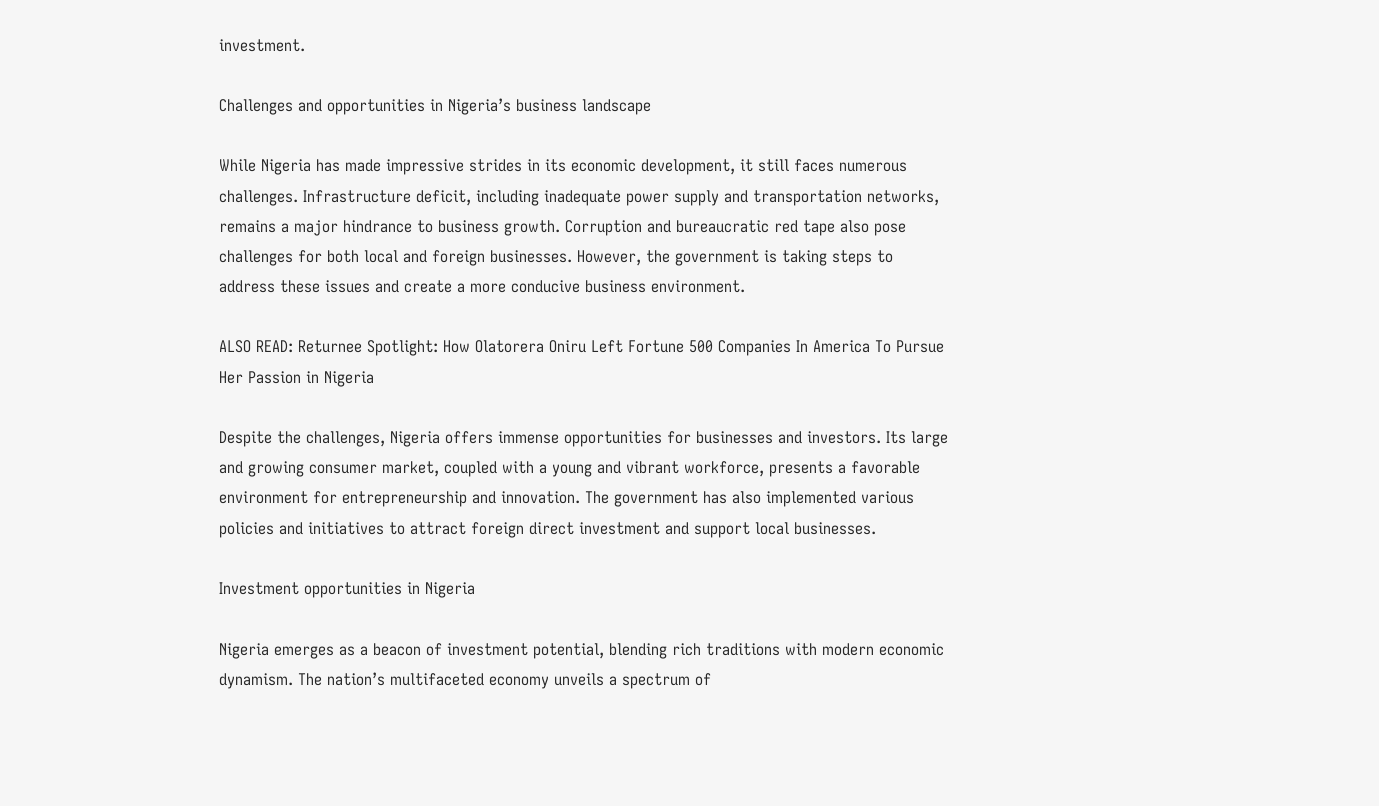investment.

Challenges and opportunities in Nigeria’s business landscape

While Nigeria has made impressive strides in its economic development, it still faces numerous challenges. Infrastructure deficit, including inadequate power supply and transportation networks, remains a major hindrance to business growth. Corruption and bureaucratic red tape also pose challenges for both local and foreign businesses. However, the government is taking steps to address these issues and create a more conducive business environment.

ALSO READ: Returnee Spotlight: How Olatorera Oniru Left Fortune 500 Companies In America To Pursue Her Passion in Nigeria

Despite the challenges, Nigeria offers immense opportunities for businesses and investors. Its large and growing consumer market, coupled with a young and vibrant workforce, presents a favorable environment for entrepreneurship and innovation. The government has also implemented various policies and initiatives to attract foreign direct investment and support local businesses.

Investment opportunities in Nigeria

Nigeria emerges as a beacon of investment potential, blending rich traditions with modern economic dynamism. The nation’s multifaceted economy unveils a spectrum of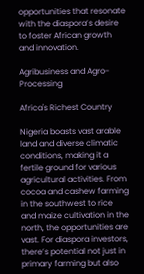opportunities that resonate with the diaspora’s desire to foster African growth and innovation.

Agribusiness and Agro-Processing

Africa's Richest Country

Nigeria boasts vast arable land and diverse climatic conditions, making it a fertile ground for various agricultural activities. From cocoa and cashew farming in the southwest to rice and maize cultivation in the north, the opportunities are vast. For diaspora investors, there’s potential not just in primary farming but also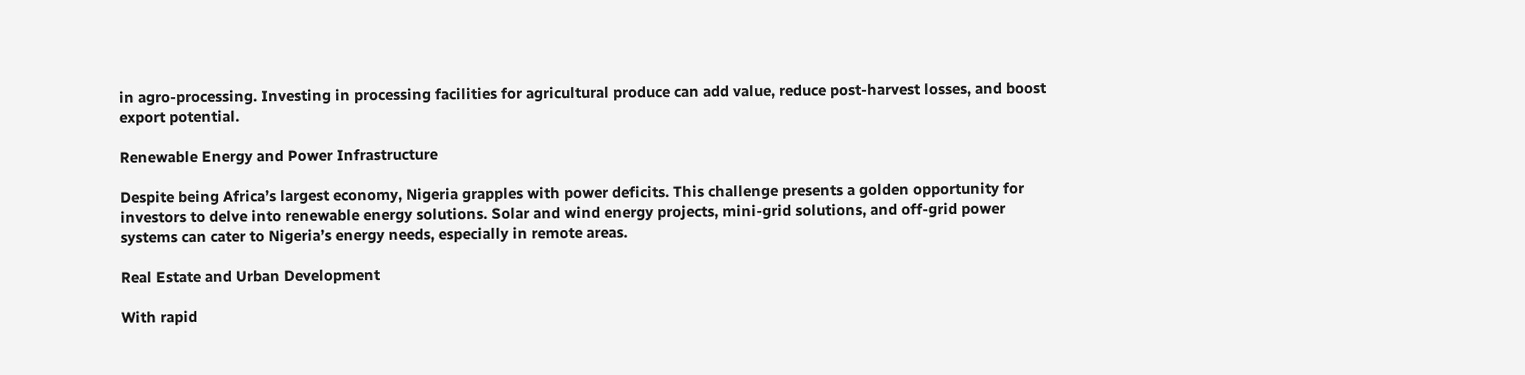in agro-processing. Investing in processing facilities for agricultural produce can add value, reduce post-harvest losses, and boost export potential.

Renewable Energy and Power Infrastructure

Despite being Africa’s largest economy, Nigeria grapples with power deficits. This challenge presents a golden opportunity for investors to delve into renewable energy solutions. Solar and wind energy projects, mini-grid solutions, and off-grid power systems can cater to Nigeria’s energy needs, especially in remote areas.

Real Estate and Urban Development

With rapid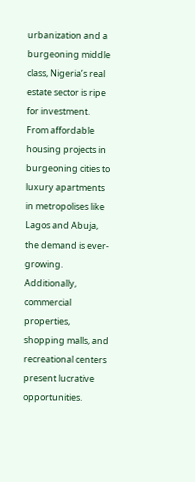urbanization and a burgeoning middle class, Nigeria’s real estate sector is ripe for investment. From affordable housing projects in burgeoning cities to luxury apartments in metropolises like Lagos and Abuja, the demand is ever-growing. Additionally, commercial properties, shopping malls, and recreational centers present lucrative opportunities.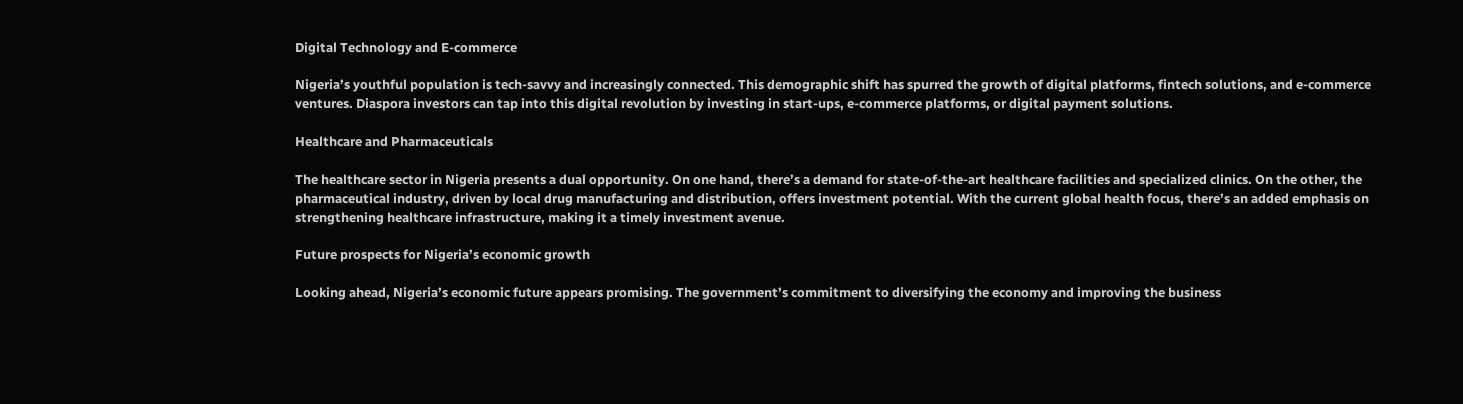Digital Technology and E-commerce

Nigeria’s youthful population is tech-savvy and increasingly connected. This demographic shift has spurred the growth of digital platforms, fintech solutions, and e-commerce ventures. Diaspora investors can tap into this digital revolution by investing in start-ups, e-commerce platforms, or digital payment solutions.

Healthcare and Pharmaceuticals

The healthcare sector in Nigeria presents a dual opportunity. On one hand, there’s a demand for state-of-the-art healthcare facilities and specialized clinics. On the other, the pharmaceutical industry, driven by local drug manufacturing and distribution, offers investment potential. With the current global health focus, there’s an added emphasis on strengthening healthcare infrastructure, making it a timely investment avenue.

Future prospects for Nigeria’s economic growth

Looking ahead, Nigeria’s economic future appears promising. The government’s commitment to diversifying the economy and improving the business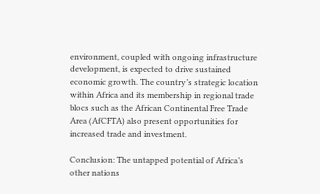environment, coupled with ongoing infrastructure development, is expected to drive sustained economic growth. The country’s strategic location within Africa and its membership in regional trade blocs such as the African Continental Free Trade Area (AfCFTA) also present opportunities for increased trade and investment.

Conclusion: The untapped potential of Africa’s other nations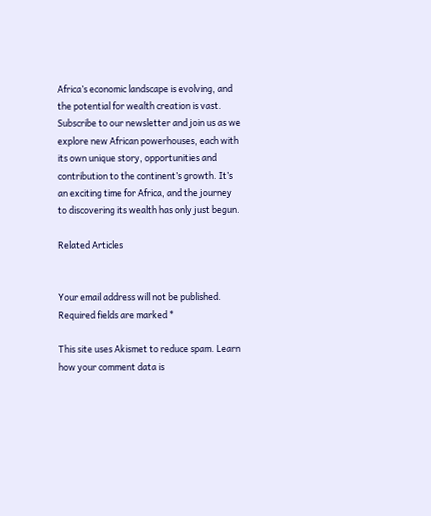Africa’s economic landscape is evolving, and the potential for wealth creation is vast. Subscribe to our newsletter and join us as we explore new African powerhouses, each with its own unique story, opportunities and contribution to the continent’s growth. It’s an exciting time for Africa, and the journey to discovering its wealth has only just begun.

Related Articles


Your email address will not be published. Required fields are marked *

This site uses Akismet to reduce spam. Learn how your comment data is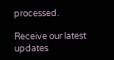processed.

Receive our latest updates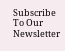Subscribe To Our Newsletter